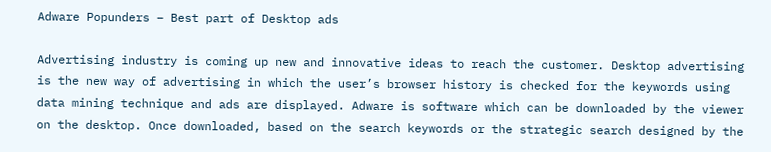Adware Popunders – Best part of Desktop ads

Advertising industry is coming up new and innovative ideas to reach the customer. Desktop advertising is the new way of advertising in which the user’s browser history is checked for the keywords using data mining technique and ads are displayed. Adware is software which can be downloaded by the viewer on the desktop. Once downloaded, based on the search keywords or the strategic search designed by the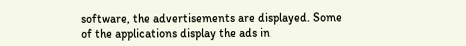software, the advertisements are displayed. Some of the applications display the ads in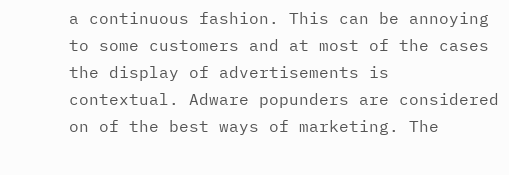a continuous fashion. This can be annoying to some customers and at most of the cases the display of advertisements is contextual. Adware popunders are considered on of the best ways of marketing. The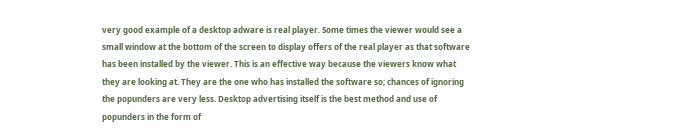very good example of a desktop adware is real player. Some times the viewer would see a small window at the bottom of the screen to display offers of the real player as that software has been installed by the viewer. This is an effective way because the viewers know what they are looking at. They are the one who has installed the software so; chances of ignoring the popunders are very less. Desktop advertising itself is the best method and use of popunders in the form of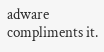adware compliments it.